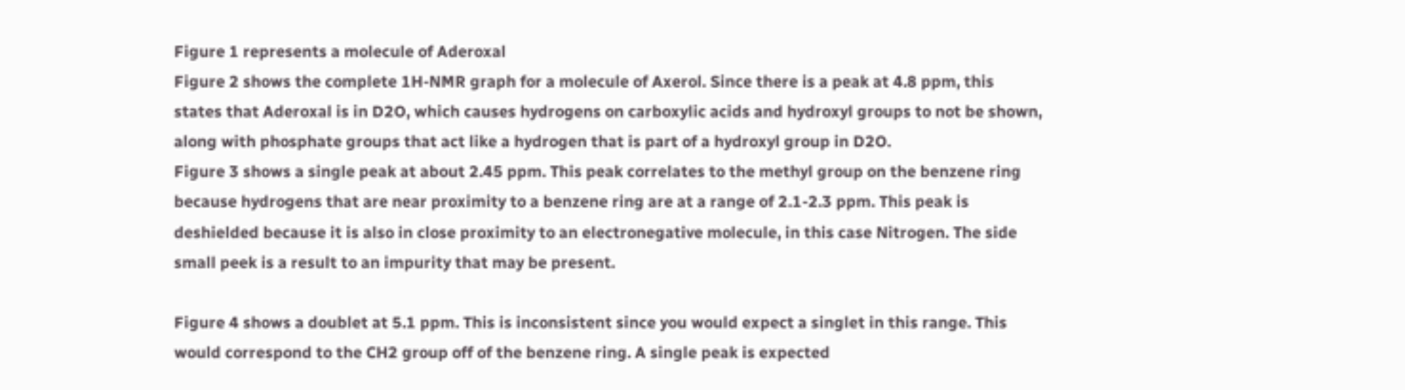Figure 1 represents a molecule of Aderoxal
Figure 2 shows the complete 1H-NMR graph for a molecule of Axerol. Since there is a peak at 4.8 ppm, this states that Aderoxal is in D2O, which causes hydrogens on carboxylic acids and hydroxyl groups to not be shown, along with phosphate groups that act like a hydrogen that is part of a hydroxyl group in D2O.
Figure 3 shows a single peak at about 2.45 ppm. This peak correlates to the methyl group on the benzene ring because hydrogens that are near proximity to a benzene ring are at a range of 2.1-2.3 ppm. This peak is deshielded because it is also in close proximity to an electronegative molecule, in this case Nitrogen. The side small peek is a result to an impurity that may be present.

Figure 4 shows a doublet at 5.1 ppm. This is inconsistent since you would expect a singlet in this range. This would correspond to the CH2 group off of the benzene ring. A single peak is expected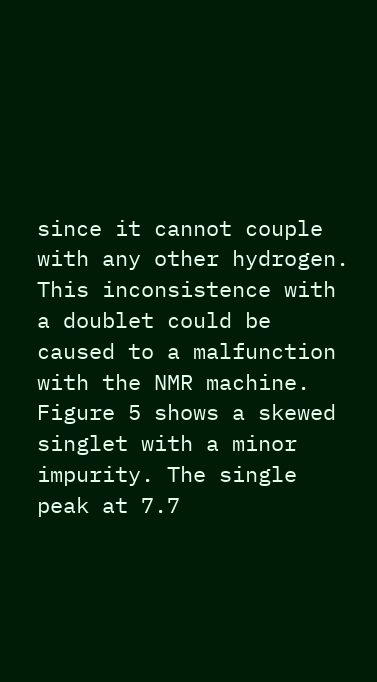since it cannot couple with any other hydrogen. This inconsistence with a doublet could be caused to a malfunction with the NMR machine.
Figure 5 shows a skewed singlet with a minor impurity. The single peak at 7.7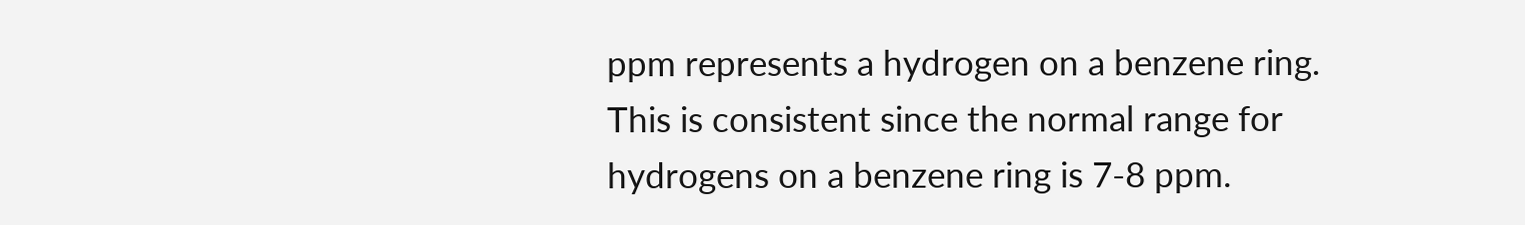ppm represents a hydrogen on a benzene ring. This is consistent since the normal range for hydrogens on a benzene ring is 7-8 ppm.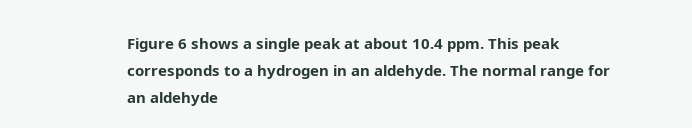Figure 6 shows a single peak at about 10.4 ppm. This peak corresponds to a hydrogen in an aldehyde. The normal range for an aldehyde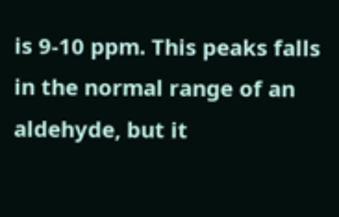is 9-10 ppm. This peaks falls in the normal range of an aldehyde, but it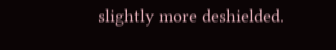slightly more deshielded.